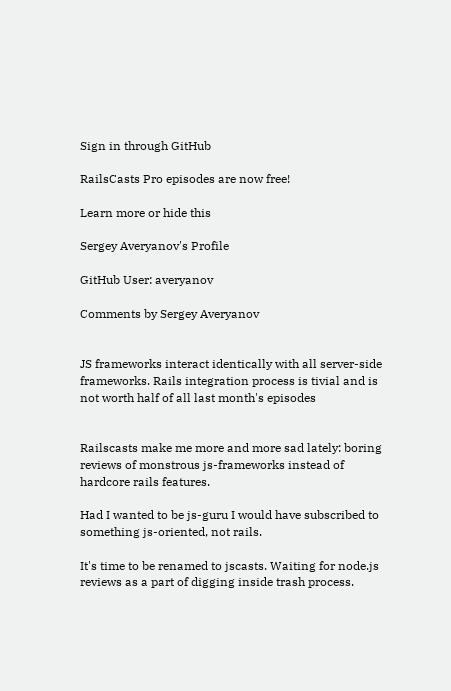Sign in through GitHub

RailsCasts Pro episodes are now free!

Learn more or hide this

Sergey Averyanov's Profile

GitHub User: averyanov

Comments by Sergey Averyanov


JS frameworks interact identically with all server-side frameworks. Rails integration process is tivial and is not worth half of all last month's episodes


Railscasts make me more and more sad lately: boring reviews of monstrous js-frameworks instead of hardcore rails features.

Had I wanted to be js-guru I would have subscribed to something js-oriented, not rails.

It's time to be renamed to jscasts. Waiting for node.js reviews as a part of digging inside trash process.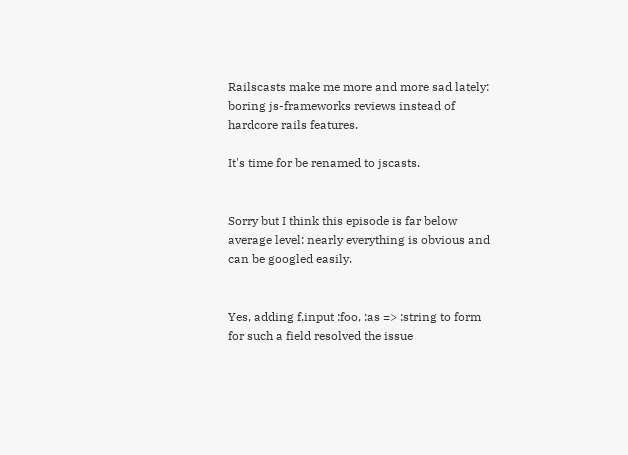Railscasts make me more and more sad lately: boring js-frameworks reviews instead of hardcore rails features.

It's time for be renamed to jscasts.


Sorry but I think this episode is far below average level: nearly everything is obvious and can be googled easily.


Yes, adding f.input :foo, :as => :string to form for such a field resolved the issue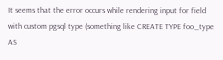It seems that the error occurs while rendering input for field with custom pgsql type (something like CREATE TYPE foo_type AS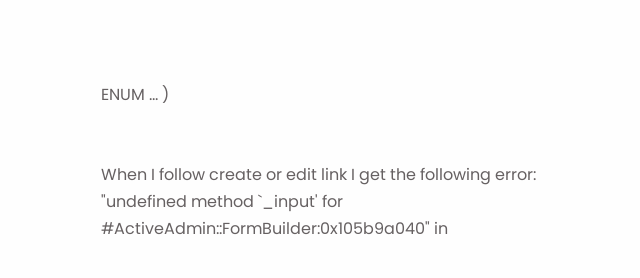ENUM ... )


When I follow create or edit link I get the following error: "undefined method `_input' for #ActiveAdmin::FormBuilder:0x105b9a040" in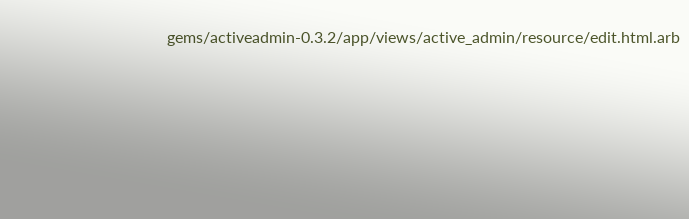gems/activeadmin-0.3.2/app/views/active_admin/resource/edit.html.arb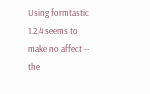Using formtastic 1.2.4 seems to make no affect -- the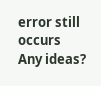error still occurs
Any ideas?